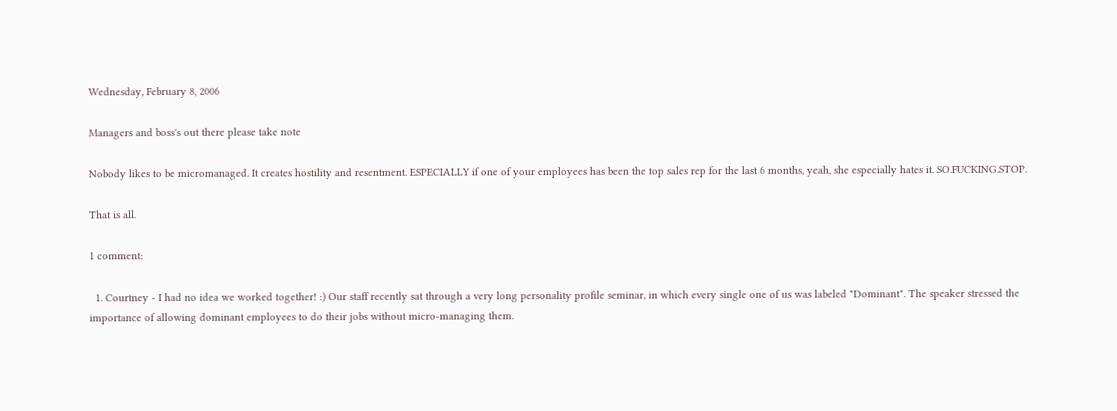Wednesday, February 8, 2006

Managers and boss's out there please take note

Nobody likes to be micromanaged. It creates hostility and resentment. ESPECIALLY if one of your employees has been the top sales rep for the last 6 months, yeah, she especially hates it. SO.FUCKING.STOP.

That is all.

1 comment:

  1. Courtney - I had no idea we worked together! :) Our staff recently sat through a very long personality profile seminar, in which every single one of us was labeled "Dominant". The speaker stressed the importance of allowing dominant employees to do their jobs without micro-managing them.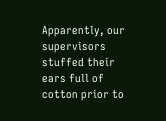Apparently, our supervisors stuffed their ears full of cotton prior to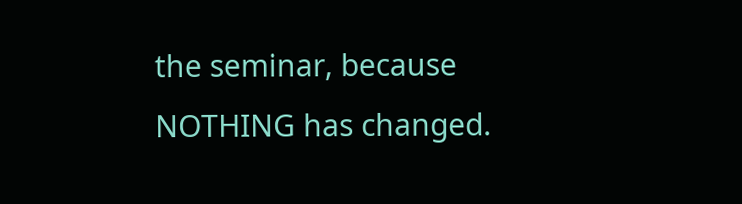the seminar, because NOTHING has changed.